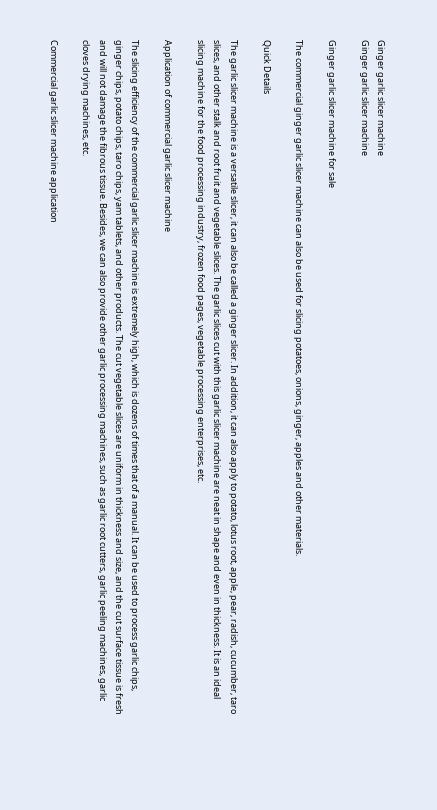Ginger garlic slicer machine
Ginger garlic slicer machine

Ginger garlic slicer machine for sale

The commercial ginger garlic slicer machine can also be used for slicing potatoes, onions, ginger, apples and other materials.

Quick Details

The garlic slicer machine is a versatile slicer, it can also be called a ginger slicer. In addition, it can also apply to potato, lotus root, apple, pear, radish, cucumber, taro slices, and other stalk and root fruit and vegetable slices. The garlic slices cut with this garlic slicer machine are neat in shape and even in thickness. It is an ideal slicing machine for the food processing industry, frozen food pages, vegetable processing enterprises, etc.

Application of commercial garlic slicer machine

The slicing efficiency of the commercial garlic slicer machine is extremely high, which is dozens of times that of a manual. It can be used to process garlic chips, ginger chips, potato chips, taro chips, yam tablets, and other products. The cut vegetable slices are uniform in thickness and size, and the cut surface tissue is fresh and will not damage the fibrous tissue. Besides, we can also provide other garlic processing machines, such as garlic root cutters, garlic peeling machines, garlic cloves drying machines, etc.

Commercial garlic slicer machine application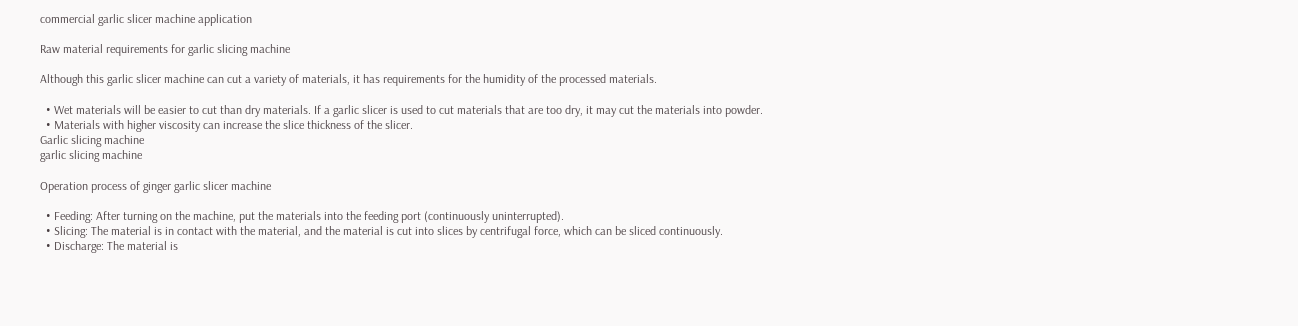commercial garlic slicer machine application

Raw material requirements for garlic slicing machine

Although this garlic slicer machine can cut a variety of materials, it has requirements for the humidity of the processed materials.

  • Wet materials will be easier to cut than dry materials. If a garlic slicer is used to cut materials that are too dry, it may cut the materials into powder.
  • Materials with higher viscosity can increase the slice thickness of the slicer.
Garlic slicing machine
garlic slicing machine

Operation process of ginger garlic slicer machine

  • Feeding: After turning on the machine, put the materials into the feeding port (continuously uninterrupted).
  • Slicing: The material is in contact with the material, and the material is cut into slices by centrifugal force, which can be sliced continuously.
  • Discharge: The material is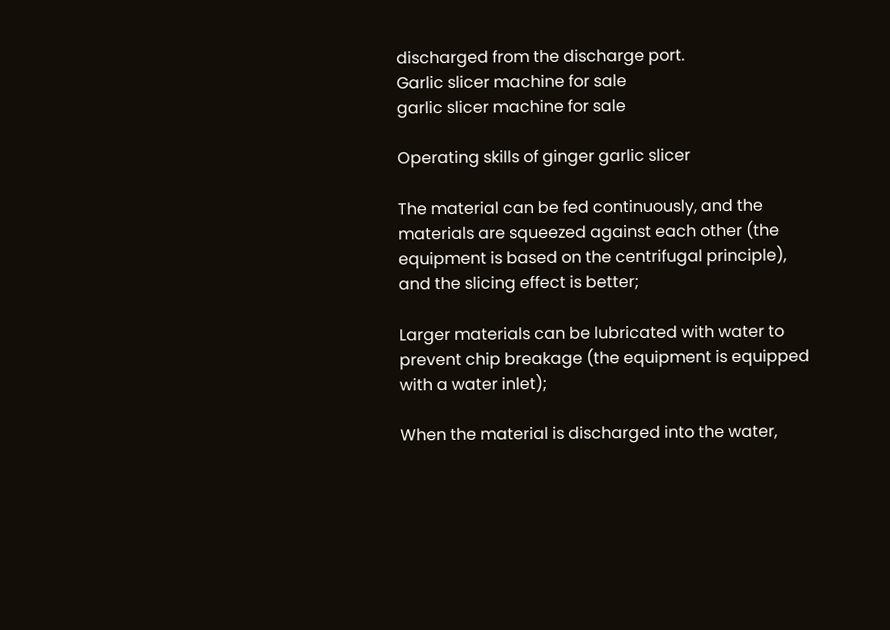discharged from the discharge port.
Garlic slicer machine for sale
garlic slicer machine for sale

Operating skills of ginger garlic slicer

The material can be fed continuously, and the materials are squeezed against each other (the equipment is based on the centrifugal principle), and the slicing effect is better;

Larger materials can be lubricated with water to prevent chip breakage (the equipment is equipped with a water inlet);

When the material is discharged into the water,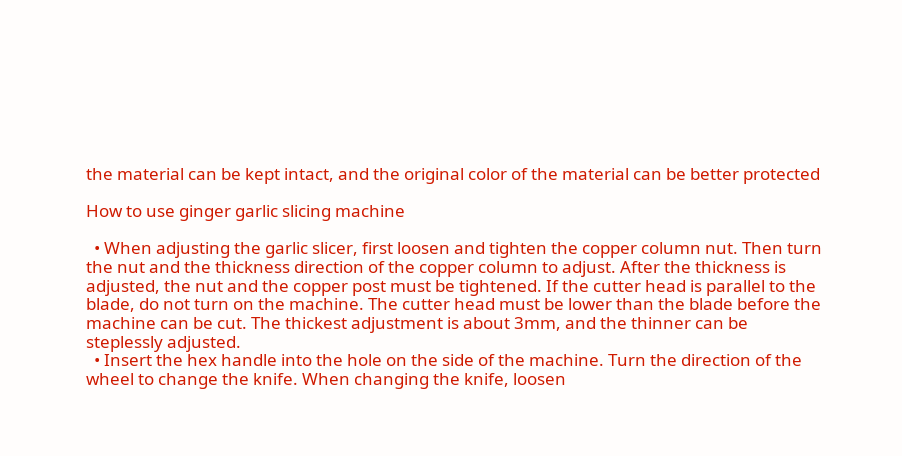the material can be kept intact, and the original color of the material can be better protected

How to use ginger garlic slicing machine

  • When adjusting the garlic slicer, first loosen and tighten the copper column nut. Then turn the nut and the thickness direction of the copper column to adjust. After the thickness is adjusted, the nut and the copper post must be tightened. If the cutter head is parallel to the blade, do not turn on the machine. The cutter head must be lower than the blade before the machine can be cut. The thickest adjustment is about 3mm, and the thinner can be steplessly adjusted.
  • Insert the hex handle into the hole on the side of the machine. Turn the direction of the wheel to change the knife. When changing the knife, loosen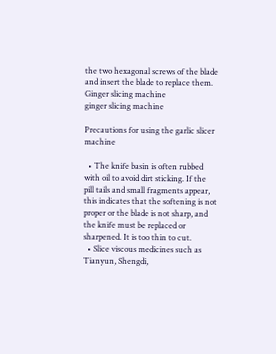the two hexagonal screws of the blade and insert the blade to replace them.
Ginger slicing machine
ginger slicing machine

Precautions for using the garlic slicer machine

  • The knife basin is often rubbed with oil to avoid dirt sticking. If the pill tails and small fragments appear, this indicates that the softening is not proper or the blade is not sharp, and the knife must be replaced or sharpened. It is too thin to cut.
  • Slice viscous medicines such as Tianyun, Shengdi,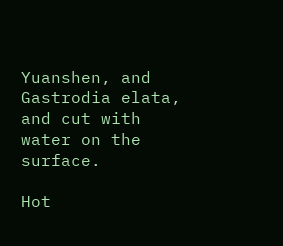Yuanshen, and Gastrodia elata, and cut with water on the surface.

Hot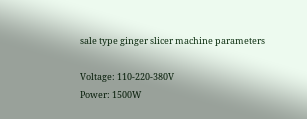sale type ginger slicer machine parameters

Voltage: 110-220-380V
Power: 1500W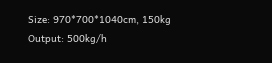Size: 970*700*1040cm, 150kg
Output: 500kg/h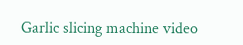Garlic slicing machine video